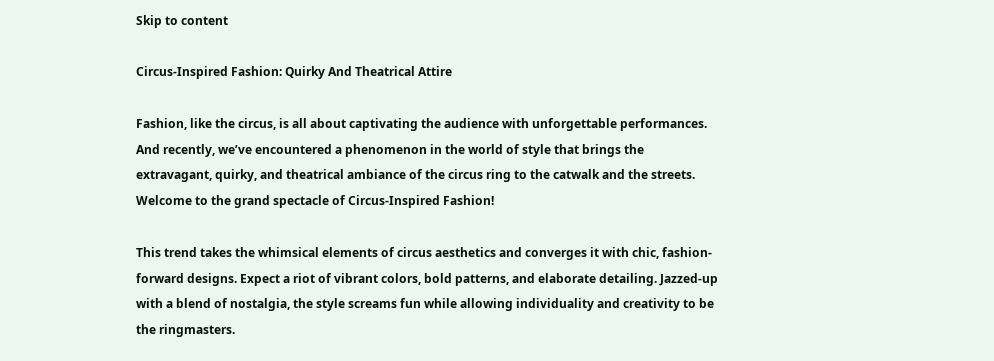Skip to content

Circus-Inspired Fashion: Quirky And Theatrical Attire

Fashion, like the circus, is all about captivating the audience with unforgettable performances. And recently, we’ve encountered a phenomenon in the world of style that brings the extravagant, quirky, and theatrical ambiance of the circus ring to the catwalk and the streets. Welcome to the grand spectacle of Circus-Inspired Fashion!

This trend takes the whimsical elements of circus aesthetics and converges it with chic, fashion-forward designs. Expect a riot of vibrant colors, bold patterns, and elaborate detailing. Jazzed-up with a blend of nostalgia, the style screams fun while allowing individuality and creativity to be the ringmasters.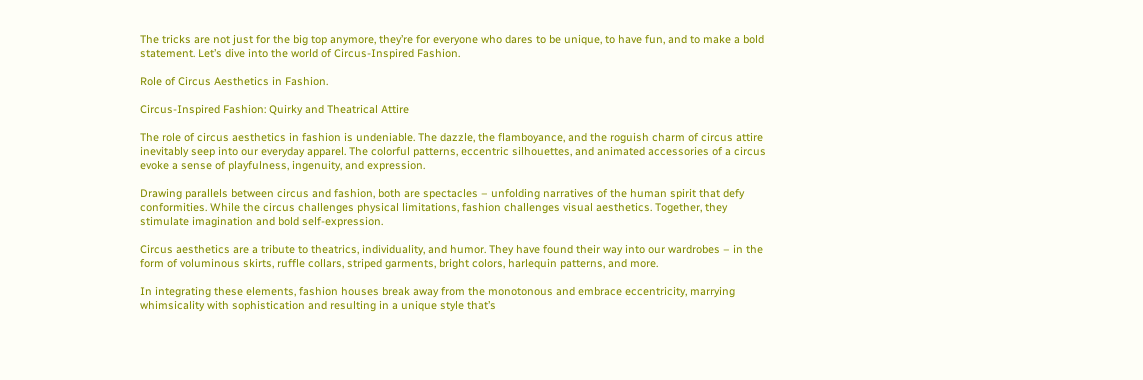The tricks are not just for the big top anymore, they’re for everyone who dares to be unique, to have fun, and to make a bold statement. Let’s dive into the world of Circus-Inspired Fashion.

Role of Circus Aesthetics in Fashion.

Circus-Inspired Fashion: Quirky and Theatrical Attire

The role of circus aesthetics in fashion is undeniable. The dazzle, the flamboyance, and the roguish charm of circus attire inevitably seep into our everyday apparel. The colorful patterns, eccentric silhouettes, and animated accessories of a circus evoke a sense of playfulness, ingenuity, and expression.

Drawing parallels between circus and fashion, both are spectacles – unfolding narratives of the human spirit that defy conformities. While the circus challenges physical limitations, fashion challenges visual aesthetics. Together, they stimulate imagination and bold self-expression.

Circus aesthetics are a tribute to theatrics, individuality, and humor. They have found their way into our wardrobes – in the form of voluminous skirts, ruffle collars, striped garments, bright colors, harlequin patterns, and more.

In integrating these elements, fashion houses break away from the monotonous and embrace eccentricity, marrying whimsicality with sophistication and resulting in a unique style that’s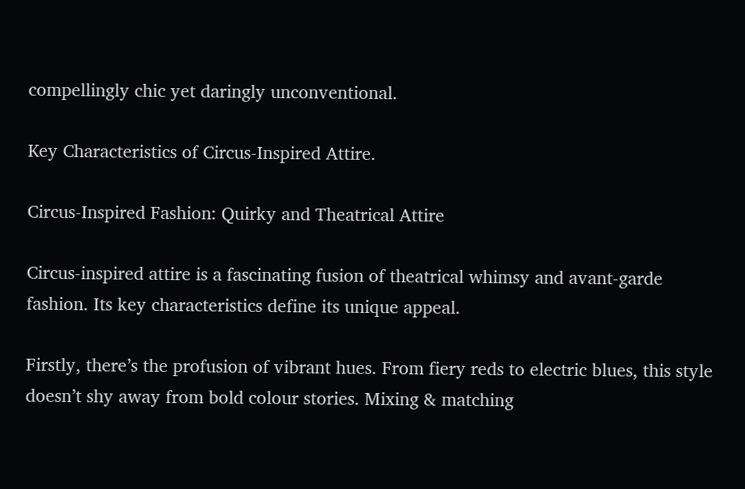compellingly chic yet daringly unconventional.

Key Characteristics of Circus-Inspired Attire.

Circus-Inspired Fashion: Quirky and Theatrical Attire

Circus-inspired attire is a fascinating fusion of theatrical whimsy and avant-garde fashion. Its key characteristics define its unique appeal.

Firstly, there’s the profusion of vibrant hues. From fiery reds to electric blues, this style doesn’t shy away from bold colour stories. Mixing & matching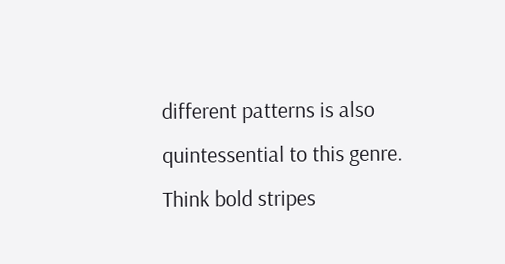different patterns is also quintessential to this genre. Think bold stripes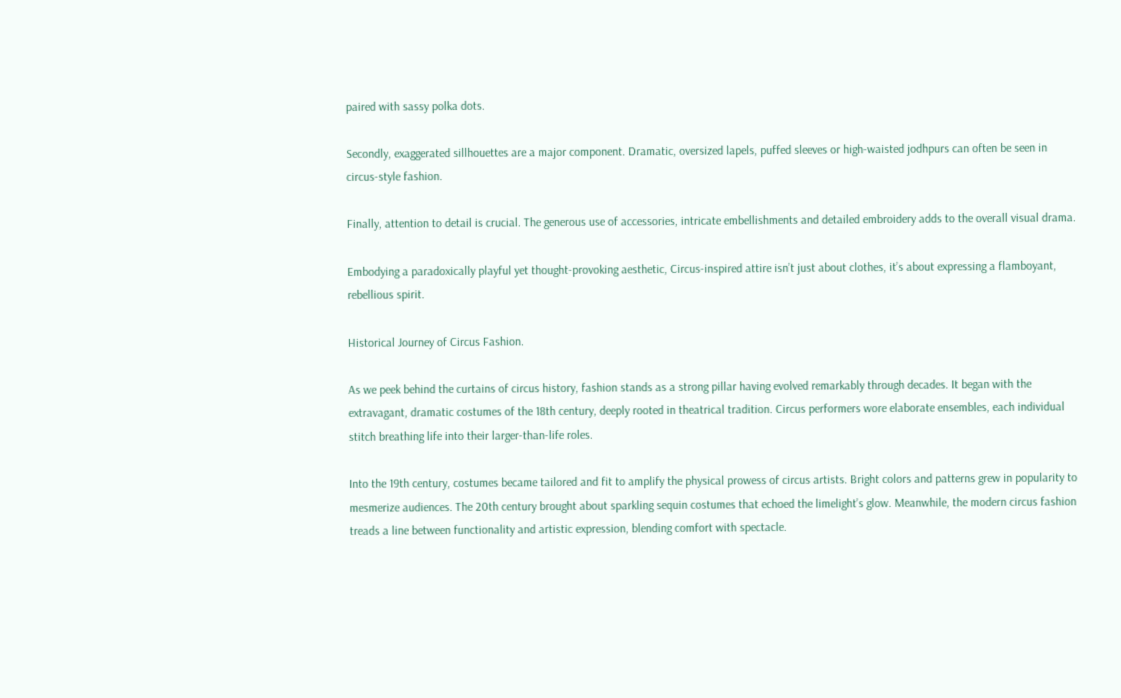paired with sassy polka dots.

Secondly, exaggerated sillhouettes are a major component. Dramatic, oversized lapels, puffed sleeves or high-waisted jodhpurs can often be seen in circus-style fashion.

Finally, attention to detail is crucial. The generous use of accessories, intricate embellishments and detailed embroidery adds to the overall visual drama.

Embodying a paradoxically playful yet thought-provoking aesthetic, Circus-inspired attire isn’t just about clothes, it’s about expressing a flamboyant, rebellious spirit.

Historical Journey of Circus Fashion.

As we peek behind the curtains of circus history, fashion stands as a strong pillar having evolved remarkably through decades. It began with the extravagant, dramatic costumes of the 18th century, deeply rooted in theatrical tradition. Circus performers wore elaborate ensembles, each individual stitch breathing life into their larger-than-life roles.

Into the 19th century, costumes became tailored and fit to amplify the physical prowess of circus artists. Bright colors and patterns grew in popularity to mesmerize audiences. The 20th century brought about sparkling sequin costumes that echoed the limelight’s glow. Meanwhile, the modern circus fashion treads a line between functionality and artistic expression, blending comfort with spectacle.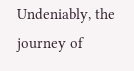Undeniably, the journey of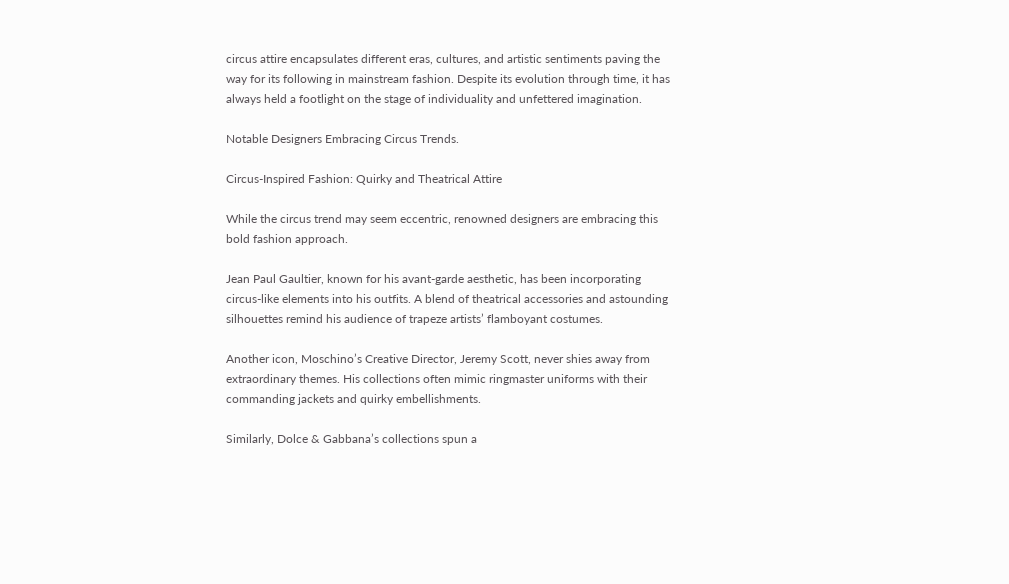circus attire encapsulates different eras, cultures, and artistic sentiments paving the way for its following in mainstream fashion. Despite its evolution through time, it has always held a footlight on the stage of individuality and unfettered imagination.

Notable Designers Embracing Circus Trends.

Circus-Inspired Fashion: Quirky and Theatrical Attire

While the circus trend may seem eccentric, renowned designers are embracing this bold fashion approach.

Jean Paul Gaultier, known for his avant-garde aesthetic, has been incorporating circus-like elements into his outfits. A blend of theatrical accessories and astounding silhouettes remind his audience of trapeze artists’ flamboyant costumes.

Another icon, Moschino’s Creative Director, Jeremy Scott, never shies away from extraordinary themes. His collections often mimic ringmaster uniforms with their commanding jackets and quirky embellishments.

Similarly, Dolce & Gabbana’s collections spun a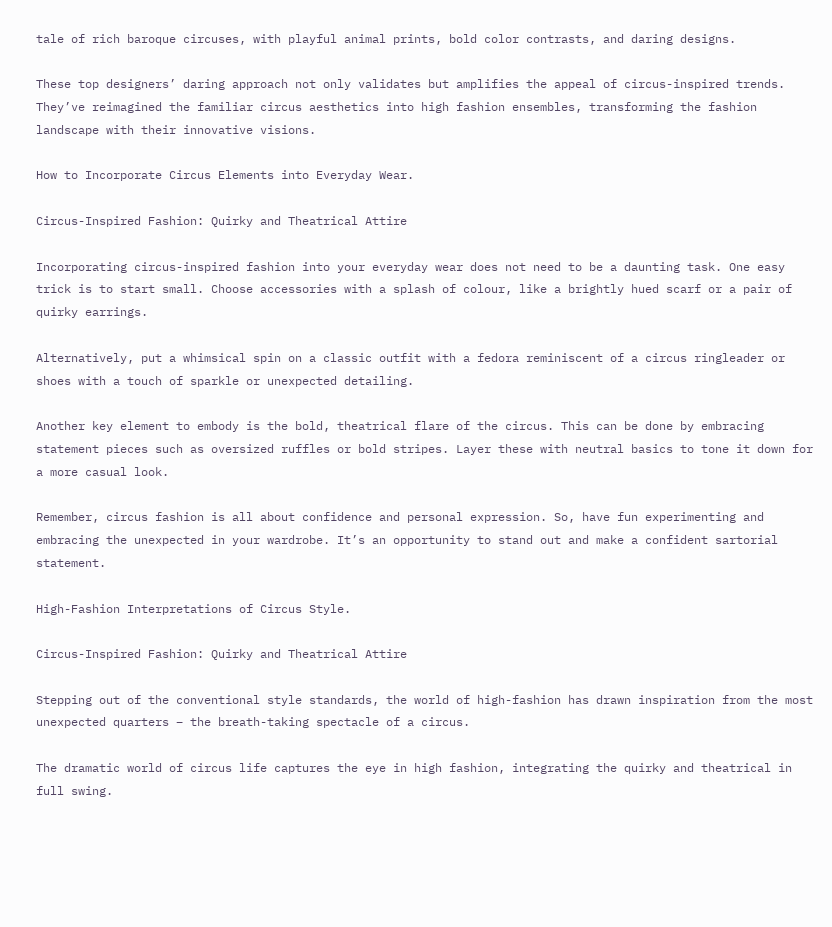tale of rich baroque circuses, with playful animal prints, bold color contrasts, and daring designs.

These top designers’ daring approach not only validates but amplifies the appeal of circus-inspired trends. They’ve reimagined the familiar circus aesthetics into high fashion ensembles, transforming the fashion landscape with their innovative visions.

How to Incorporate Circus Elements into Everyday Wear.

Circus-Inspired Fashion: Quirky and Theatrical Attire

Incorporating circus-inspired fashion into your everyday wear does not need to be a daunting task. One easy trick is to start small. Choose accessories with a splash of colour, like a brightly hued scarf or a pair of quirky earrings.

Alternatively, put a whimsical spin on a classic outfit with a fedora reminiscent of a circus ringleader or shoes with a touch of sparkle or unexpected detailing.

Another key element to embody is the bold, theatrical flare of the circus. This can be done by embracing statement pieces such as oversized ruffles or bold stripes. Layer these with neutral basics to tone it down for a more casual look.

Remember, circus fashion is all about confidence and personal expression. So, have fun experimenting and embracing the unexpected in your wardrobe. It’s an opportunity to stand out and make a confident sartorial statement.

High-Fashion Interpretations of Circus Style.

Circus-Inspired Fashion: Quirky and Theatrical Attire

Stepping out of the conventional style standards, the world of high-fashion has drawn inspiration from the most unexpected quarters – the breath-taking spectacle of a circus.

The dramatic world of circus life captures the eye in high fashion, integrating the quirky and theatrical in full swing.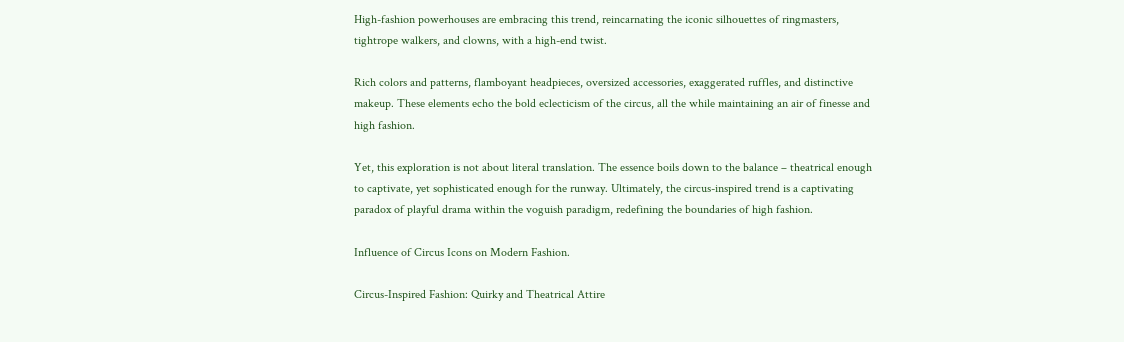High-fashion powerhouses are embracing this trend, reincarnating the iconic silhouettes of ringmasters, tightrope walkers, and clowns, with a high-end twist.

Rich colors and patterns, flamboyant headpieces, oversized accessories, exaggerated ruffles, and distinctive makeup. These elements echo the bold eclecticism of the circus, all the while maintaining an air of finesse and high fashion.

Yet, this exploration is not about literal translation. The essence boils down to the balance – theatrical enough to captivate, yet sophisticated enough for the runway. Ultimately, the circus-inspired trend is a captivating paradox of playful drama within the voguish paradigm, redefining the boundaries of high fashion.

Influence of Circus Icons on Modern Fashion.

Circus-Inspired Fashion: Quirky and Theatrical Attire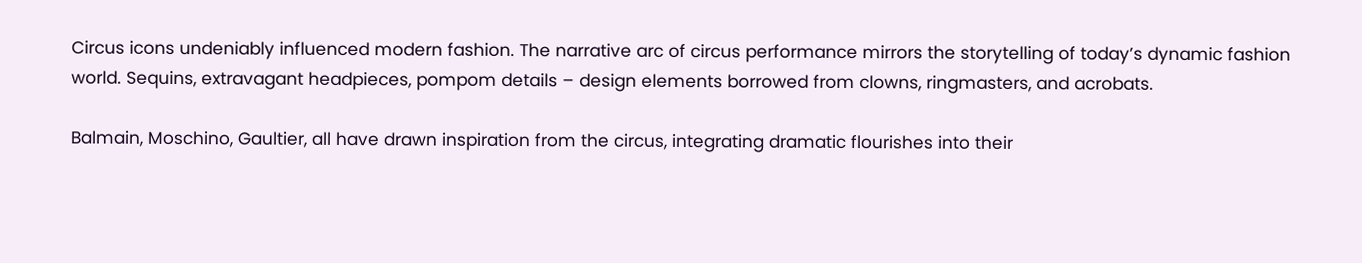Circus icons undeniably influenced modern fashion. The narrative arc of circus performance mirrors the storytelling of today’s dynamic fashion world. Sequins, extravagant headpieces, pompom details – design elements borrowed from clowns, ringmasters, and acrobats.

Balmain, Moschino, Gaultier, all have drawn inspiration from the circus, integrating dramatic flourishes into their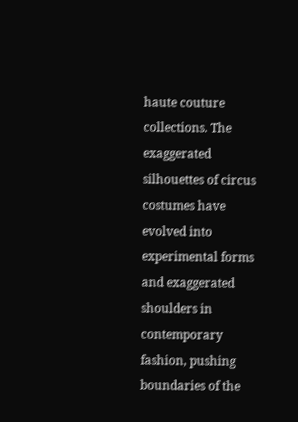haute couture collections. The exaggerated silhouettes of circus costumes have evolved into experimental forms and exaggerated shoulders in contemporary fashion, pushing boundaries of the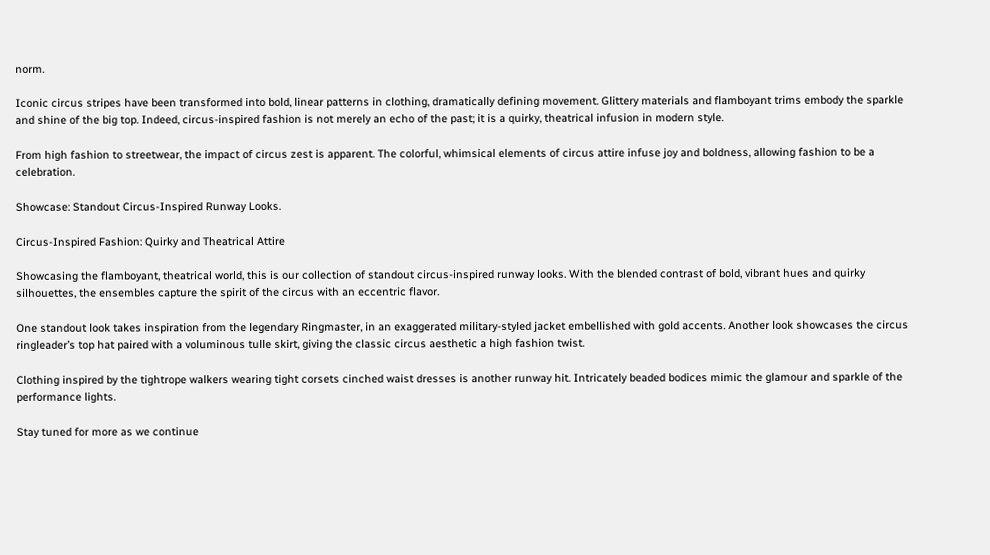norm.

Iconic circus stripes have been transformed into bold, linear patterns in clothing, dramatically defining movement. Glittery materials and flamboyant trims embody the sparkle and shine of the big top. Indeed, circus-inspired fashion is not merely an echo of the past; it is a quirky, theatrical infusion in modern style.

From high fashion to streetwear, the impact of circus zest is apparent. The colorful, whimsical elements of circus attire infuse joy and boldness, allowing fashion to be a celebration.

Showcase: Standout Circus-Inspired Runway Looks.

Circus-Inspired Fashion: Quirky and Theatrical Attire

Showcasing the flamboyant, theatrical world, this is our collection of standout circus-inspired runway looks. With the blended contrast of bold, vibrant hues and quirky silhouettes, the ensembles capture the spirit of the circus with an eccentric flavor.

One standout look takes inspiration from the legendary Ringmaster, in an exaggerated military-styled jacket embellished with gold accents. Another look showcases the circus ringleader’s top hat paired with a voluminous tulle skirt, giving the classic circus aesthetic a high fashion twist.

Clothing inspired by the tightrope walkers wearing tight corsets cinched waist dresses is another runway hit. Intricately beaded bodices mimic the glamour and sparkle of the performance lights.

Stay tuned for more as we continue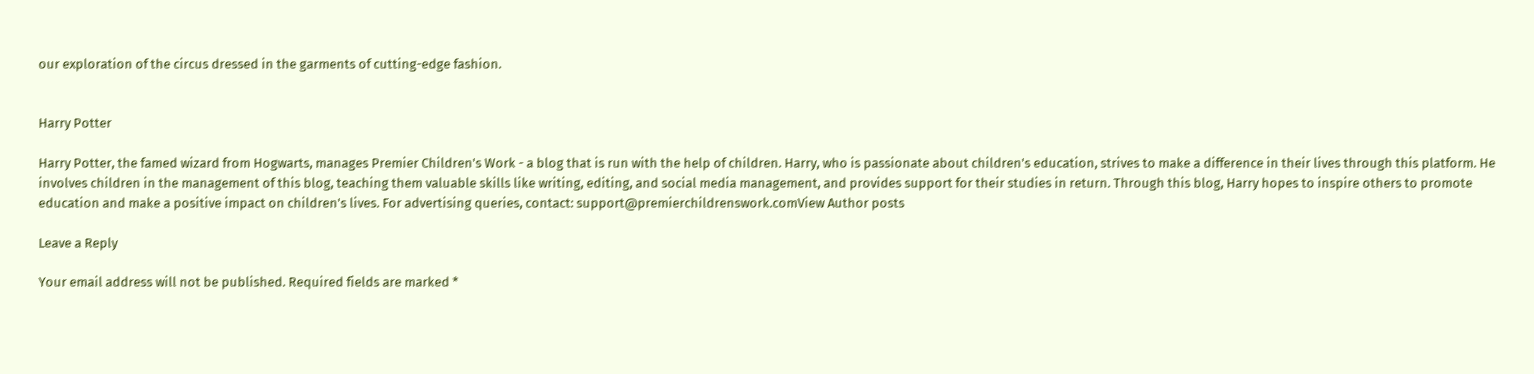our exploration of the circus dressed in the garments of cutting-edge fashion.


Harry Potter

Harry Potter, the famed wizard from Hogwarts, manages Premier Children's Work - a blog that is run with the help of children. Harry, who is passionate about children's education, strives to make a difference in their lives through this platform. He involves children in the management of this blog, teaching them valuable skills like writing, editing, and social media management, and provides support for their studies in return. Through this blog, Harry hopes to inspire others to promote education and make a positive impact on children's lives. For advertising queries, contact: support@premierchildrenswork.comView Author posts

Leave a Reply

Your email address will not be published. Required fields are marked *